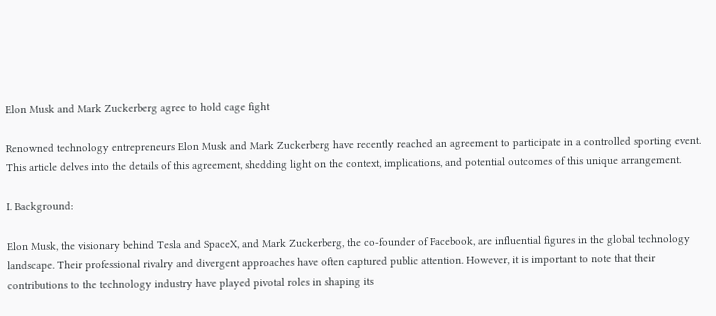Elon Musk and Mark Zuckerberg agree to hold cage fight

Renowned technology entrepreneurs Elon Musk and Mark Zuckerberg have recently reached an agreement to participate in a controlled sporting event. This article delves into the details of this agreement, shedding light on the context, implications, and potential outcomes of this unique arrangement.

I. Background:

Elon Musk, the visionary behind Tesla and SpaceX, and Mark Zuckerberg, the co-founder of Facebook, are influential figures in the global technology landscape. Their professional rivalry and divergent approaches have often captured public attention. However, it is important to note that their contributions to the technology industry have played pivotal roles in shaping its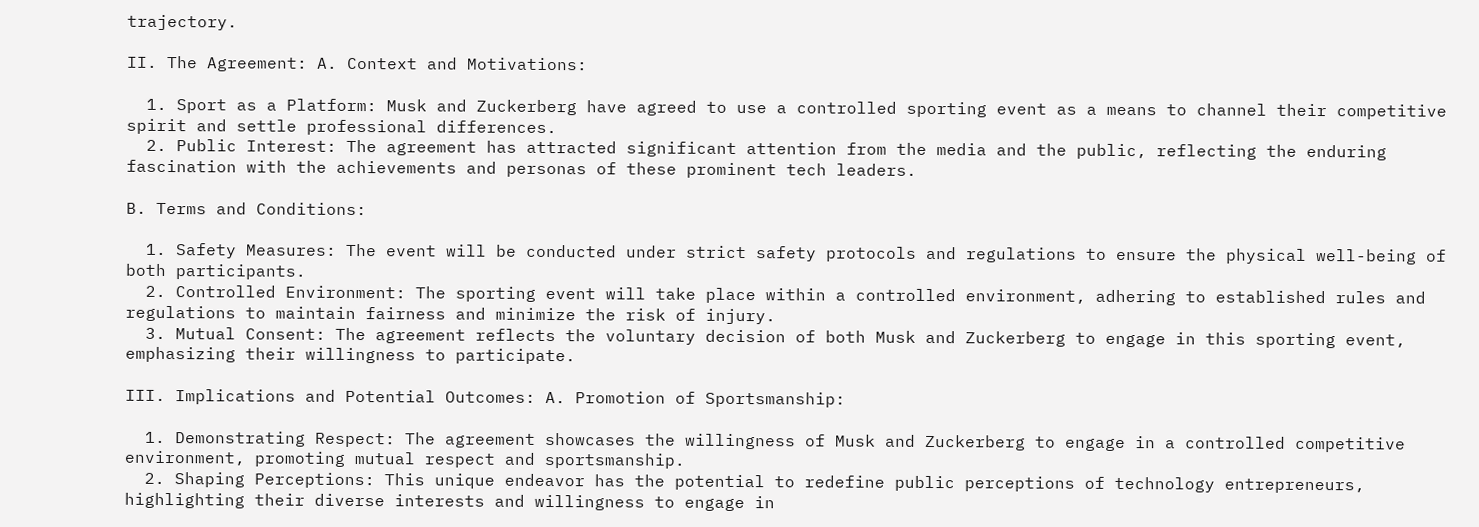trajectory.

II. The Agreement: A. Context and Motivations:

  1. Sport as a Platform: Musk and Zuckerberg have agreed to use a controlled sporting event as a means to channel their competitive spirit and settle professional differences.
  2. Public Interest: The agreement has attracted significant attention from the media and the public, reflecting the enduring fascination with the achievements and personas of these prominent tech leaders.

B. Terms and Conditions:

  1. Safety Measures: The event will be conducted under strict safety protocols and regulations to ensure the physical well-being of both participants.
  2. Controlled Environment: The sporting event will take place within a controlled environment, adhering to established rules and regulations to maintain fairness and minimize the risk of injury.
  3. Mutual Consent: The agreement reflects the voluntary decision of both Musk and Zuckerberg to engage in this sporting event, emphasizing their willingness to participate.

III. Implications and Potential Outcomes: A. Promotion of Sportsmanship:

  1. Demonstrating Respect: The agreement showcases the willingness of Musk and Zuckerberg to engage in a controlled competitive environment, promoting mutual respect and sportsmanship.
  2. Shaping Perceptions: This unique endeavor has the potential to redefine public perceptions of technology entrepreneurs, highlighting their diverse interests and willingness to engage in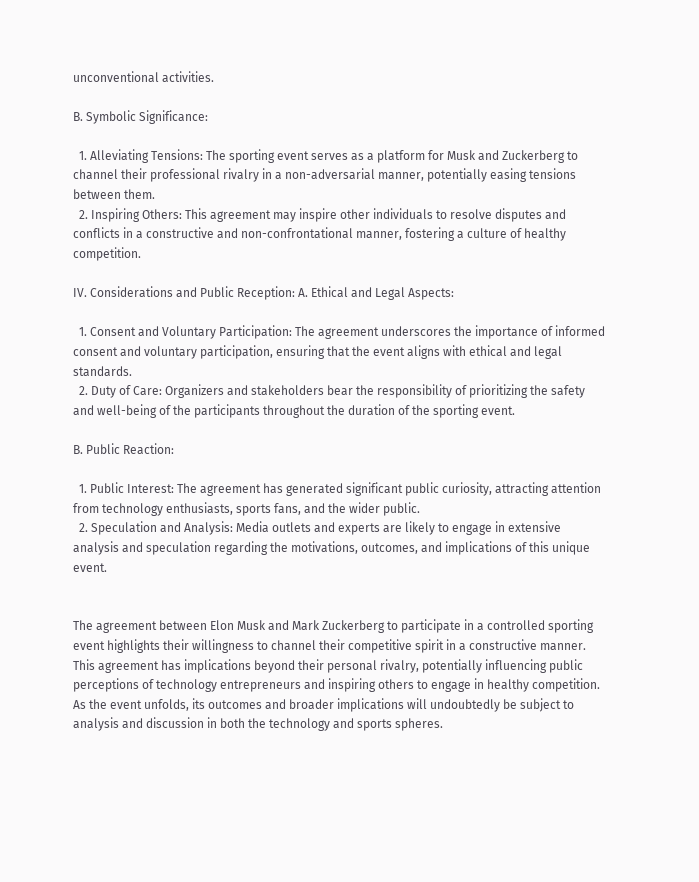unconventional activities.

B. Symbolic Significance:

  1. Alleviating Tensions: The sporting event serves as a platform for Musk and Zuckerberg to channel their professional rivalry in a non-adversarial manner, potentially easing tensions between them.
  2. Inspiring Others: This agreement may inspire other individuals to resolve disputes and conflicts in a constructive and non-confrontational manner, fostering a culture of healthy competition.

IV. Considerations and Public Reception: A. Ethical and Legal Aspects:

  1. Consent and Voluntary Participation: The agreement underscores the importance of informed consent and voluntary participation, ensuring that the event aligns with ethical and legal standards.
  2. Duty of Care: Organizers and stakeholders bear the responsibility of prioritizing the safety and well-being of the participants throughout the duration of the sporting event.

B. Public Reaction:

  1. Public Interest: The agreement has generated significant public curiosity, attracting attention from technology enthusiasts, sports fans, and the wider public.
  2. Speculation and Analysis: Media outlets and experts are likely to engage in extensive analysis and speculation regarding the motivations, outcomes, and implications of this unique event.


The agreement between Elon Musk and Mark Zuckerberg to participate in a controlled sporting event highlights their willingness to channel their competitive spirit in a constructive manner. This agreement has implications beyond their personal rivalry, potentially influencing public perceptions of technology entrepreneurs and inspiring others to engage in healthy competition. As the event unfolds, its outcomes and broader implications will undoubtedly be subject to analysis and discussion in both the technology and sports spheres.